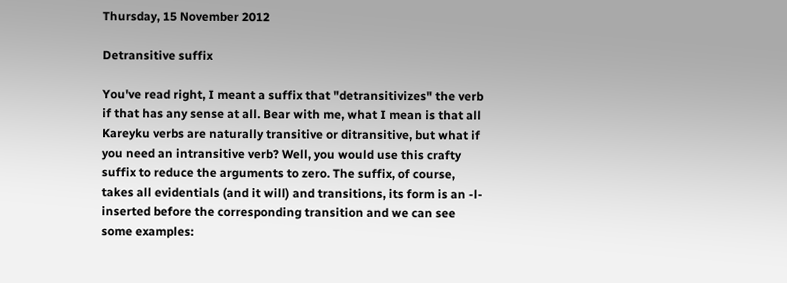Thursday, 15 November 2012

Detransitive suffix

You've read right, I meant a suffix that "detransitivizes" the verb if that has any sense at all. Bear with me, what I mean is that all Kareyku verbs are naturally transitive or ditransitive, but what if you need an intransitive verb? Well, you would use this crafty suffix to reduce the arguments to zero. The suffix, of course, takes all evidentials (and it will) and transitions, its form is an -l- inserted before the corresponding transition and we can see some examples: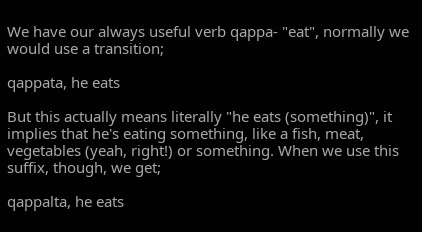We have our always useful verb qappa- "eat", normally we would use a transition;

qappata, he eats

But this actually means literally "he eats (something)", it implies that he's eating something, like a fish, meat, vegetables (yeah, right!) or something. When we use this suffix, though, we get;

qappalta, he eats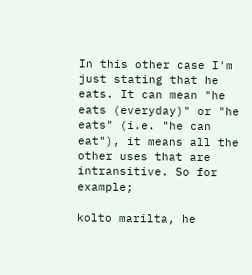In this other case I'm just stating that he eats. It can mean "he eats (everyday)" or "he eats" (i.e. "he can eat"), it means all the other uses that are intransitive. So for example;

kolto marilta, he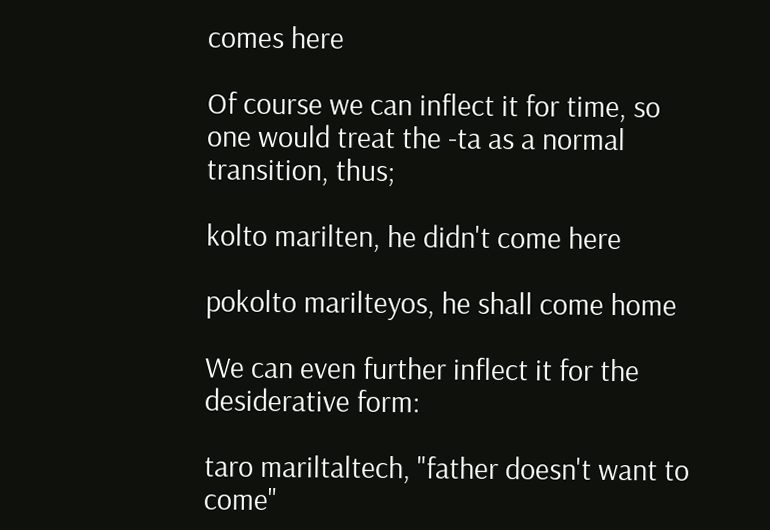comes here

Of course we can inflect it for time, so one would treat the -ta as a normal transition, thus;

kolto marilten, he didn't come here

pokolto marilteyos, he shall come home

We can even further inflect it for the desiderative form:

taro mariltaltech, "father doesn't want to come"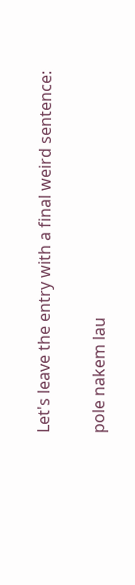Let's leave the entry with a final weird sentence:

pole nakem lau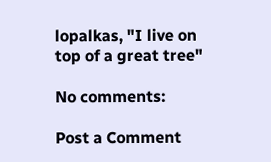lopalkas, "I live on top of a great tree"

No comments:

Post a Comment